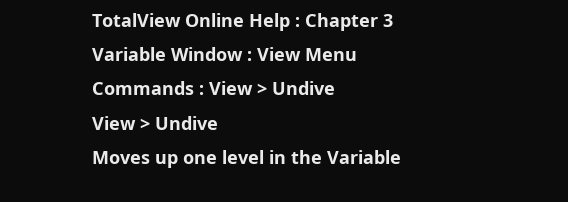TotalView Online Help : Chapter 3 Variable Window : View Menu Commands : View > Undive
View > Undive
Moves up one level in the Variable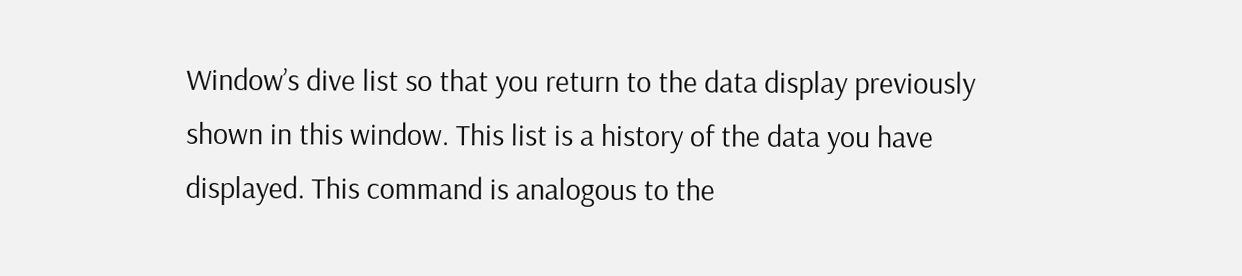Window’s dive list so that you return to the data display previously shown in this window. This list is a history of the data you have displayed. This command is analogous to the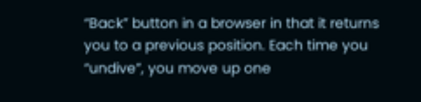“Back” button in a browser in that it returns you to a previous position. Each time you “undive”, you move up one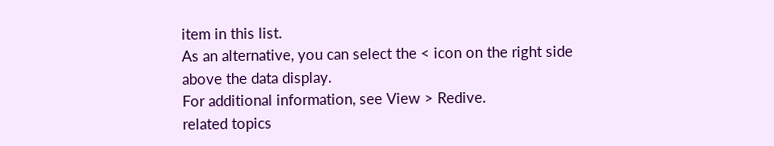item in this list.
As an alternative, you can select the < icon on the right side above the data display.
For additional information, see View > Redive.
related topics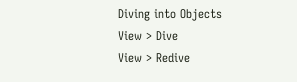Diving into Objects
View > Dive
View > Redive